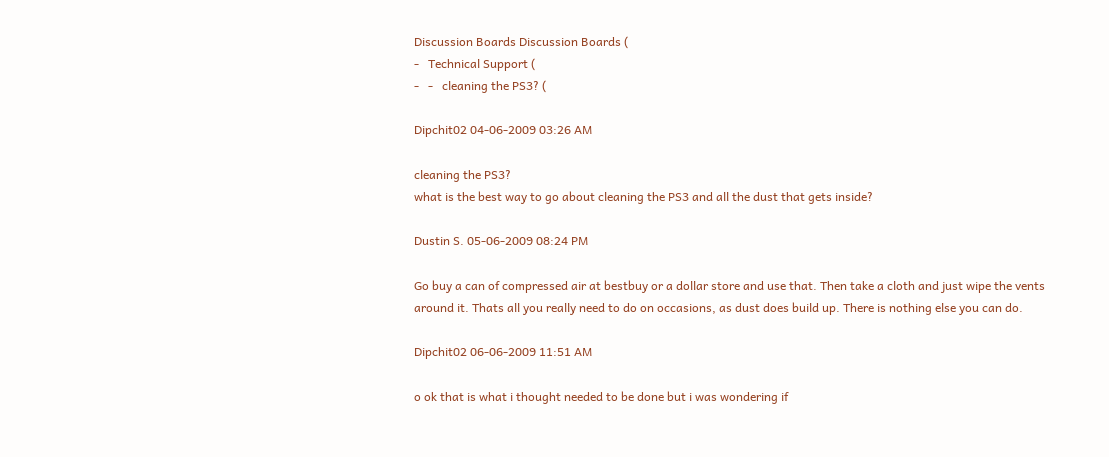Discussion Boards Discussion Boards (
-   Technical Support (
-   -   cleaning the PS3? (

Dipchit02 04-06-2009 03:26 AM

cleaning the PS3?
what is the best way to go about cleaning the PS3 and all the dust that gets inside?

Dustin S. 05-06-2009 08:24 PM

Go buy a can of compressed air at bestbuy or a dollar store and use that. Then take a cloth and just wipe the vents around it. Thats all you really need to do on occasions, as dust does build up. There is nothing else you can do.

Dipchit02 06-06-2009 11:51 AM

o ok that is what i thought needed to be done but i was wondering if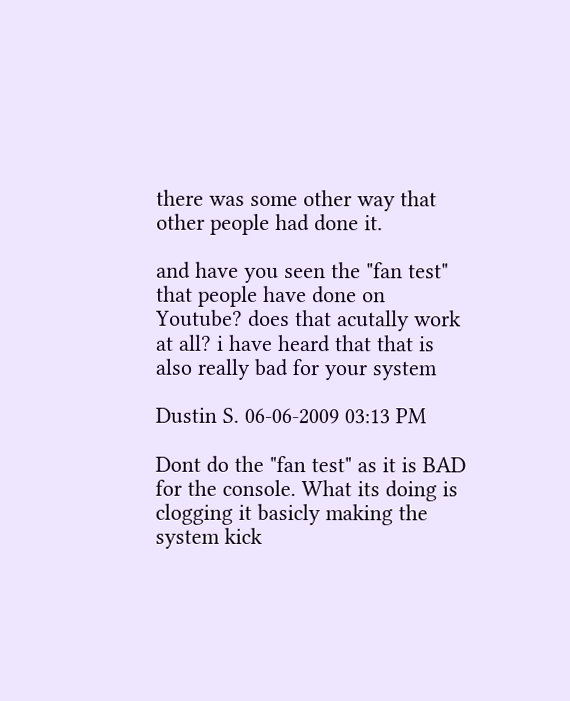there was some other way that other people had done it.

and have you seen the "fan test" that people have done on Youtube? does that acutally work at all? i have heard that that is also really bad for your system

Dustin S. 06-06-2009 03:13 PM

Dont do the "fan test" as it is BAD for the console. What its doing is clogging it basicly making the system kick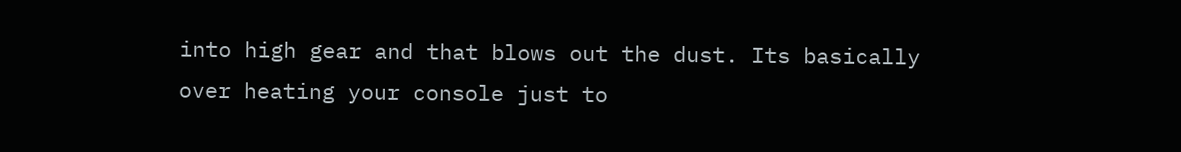into high gear and that blows out the dust. Its basically over heating your console just to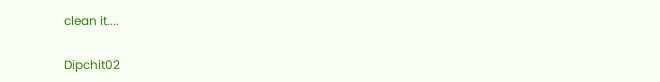clean it....

Dipchit02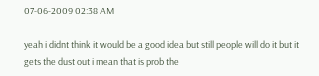07-06-2009 02:38 AM

yeah i didnt think it would be a good idea but still people will do it but it gets the dust out i mean that is prob the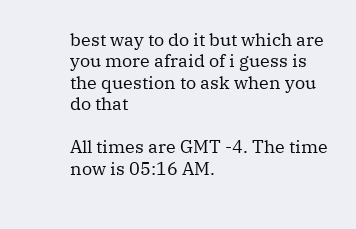best way to do it but which are you more afraid of i guess is the question to ask when you do that

All times are GMT -4. The time now is 05:16 AM.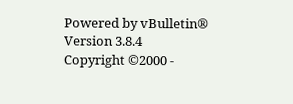Powered by vBulletin® Version 3.8.4
Copyright ©2000 -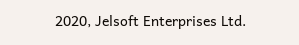2020, Jelsoft Enterprises Ltd.